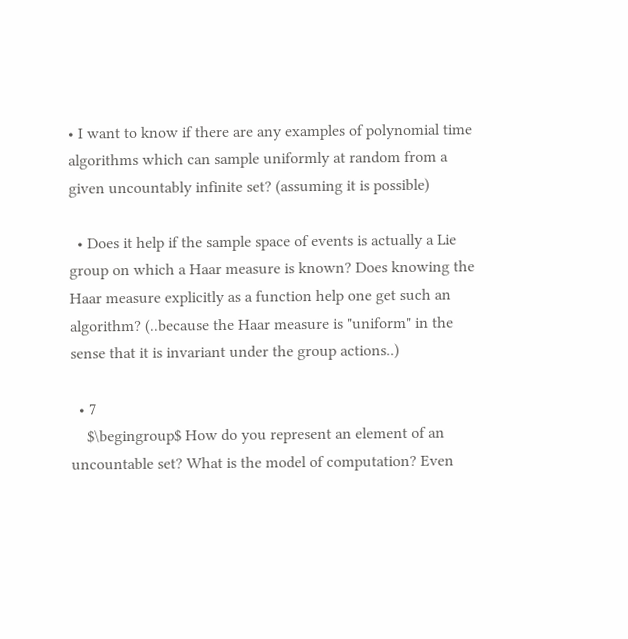• I want to know if there are any examples of polynomial time algorithms which can sample uniformly at random from a given uncountably infinite set? (assuming it is possible)

  • Does it help if the sample space of events is actually a Lie group on which a Haar measure is known? Does knowing the Haar measure explicitly as a function help one get such an algorithm? (..because the Haar measure is "uniform" in the sense that it is invariant under the group actions..)

  • 7
    $\begingroup$ How do you represent an element of an uncountable set? What is the model of computation? Even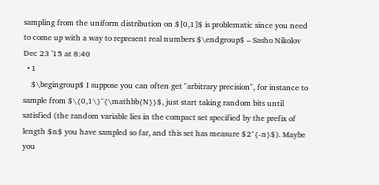sampling from the uniform distribution on $[0,1]$ is problematic since you need to come up with a way to represent real numbers $\endgroup$ – Sasho Nikolov Dec 23 '15 at 8:40
  • 1
    $\begingroup$ I suppose you can often get "arbitrary precision", for instance to sample from $\{0,1\}^{\mathbb{N}}$, just start taking random bits until satisfied (the random variable lies in the compact set specified by the prefix of length $n$ you have sampled so far, and this set has measure $2^{-n}$). Maybe you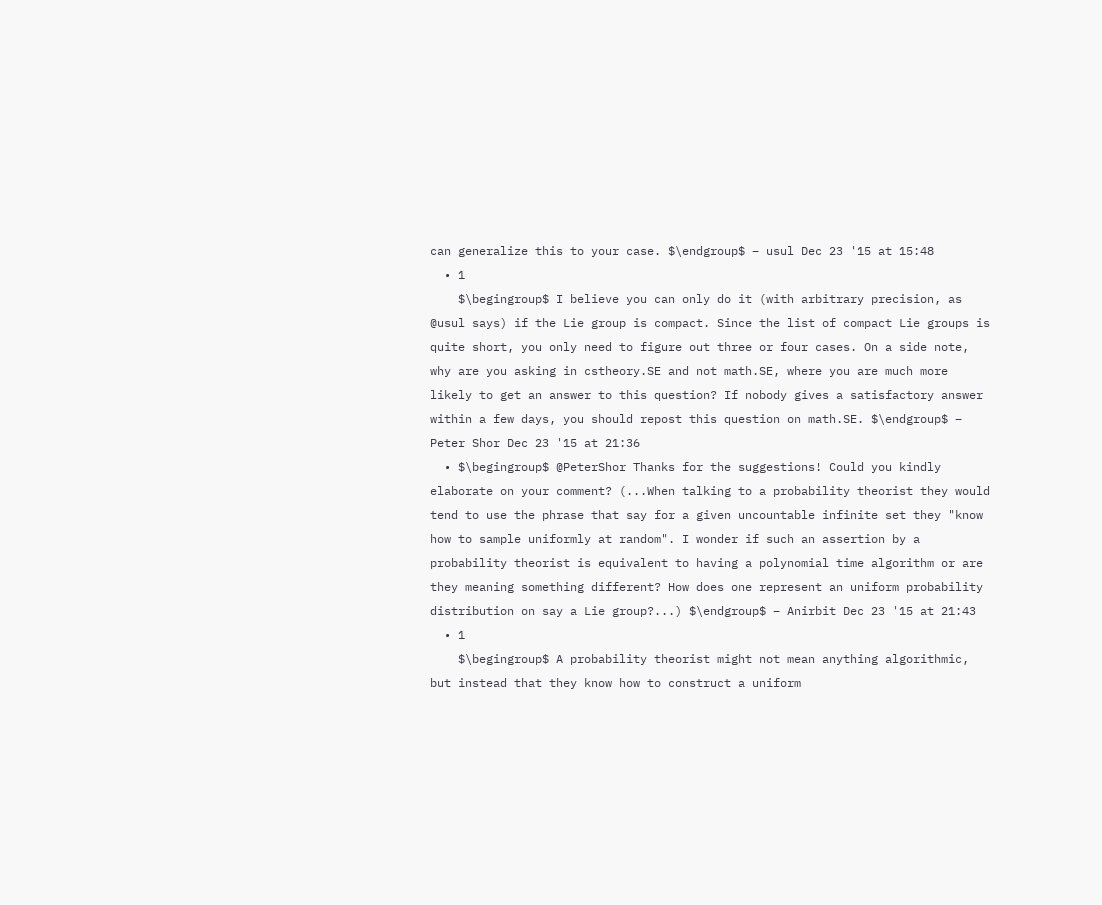can generalize this to your case. $\endgroup$ – usul Dec 23 '15 at 15:48
  • 1
    $\begingroup$ I believe you can only do it (with arbitrary precision, as @usul says) if the Lie group is compact. Since the list of compact Lie groups is quite short, you only need to figure out three or four cases. On a side note, why are you asking in cstheory.SE and not math.SE, where you are much more likely to get an answer to this question? If nobody gives a satisfactory answer within a few days, you should repost this question on math.SE. $\endgroup$ – Peter Shor Dec 23 '15 at 21:36
  • $\begingroup$ @PeterShor Thanks for the suggestions! Could you kindly elaborate on your comment? (...When talking to a probability theorist they would tend to use the phrase that say for a given uncountable infinite set they "know how to sample uniformly at random". I wonder if such an assertion by a probability theorist is equivalent to having a polynomial time algorithm or are they meaning something different? How does one represent an uniform probability distribution on say a Lie group?...) $\endgroup$ – Anirbit Dec 23 '15 at 21:43
  • 1
    $\begingroup$ A probability theorist might not mean anything algorithmic, but instead that they know how to construct a uniform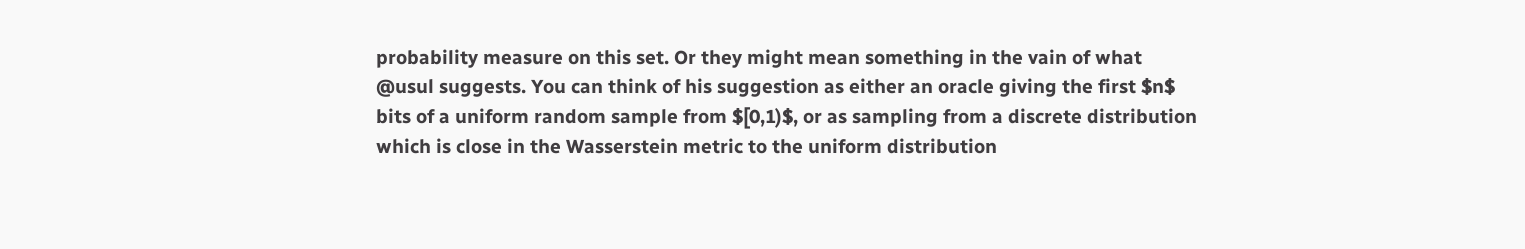probability measure on this set. Or they might mean something in the vain of what @usul suggests. You can think of his suggestion as either an oracle giving the first $n$ bits of a uniform random sample from $[0,1)$, or as sampling from a discrete distribution which is close in the Wasserstein metric to the uniform distribution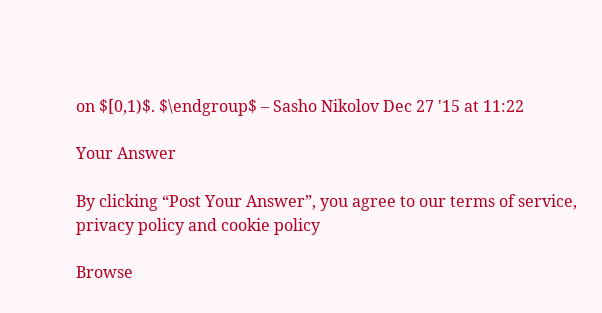on $[0,1)$. $\endgroup$ – Sasho Nikolov Dec 27 '15 at 11:22

Your Answer

By clicking “Post Your Answer”, you agree to our terms of service, privacy policy and cookie policy

Browse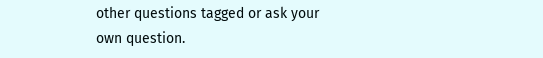other questions tagged or ask your own question.